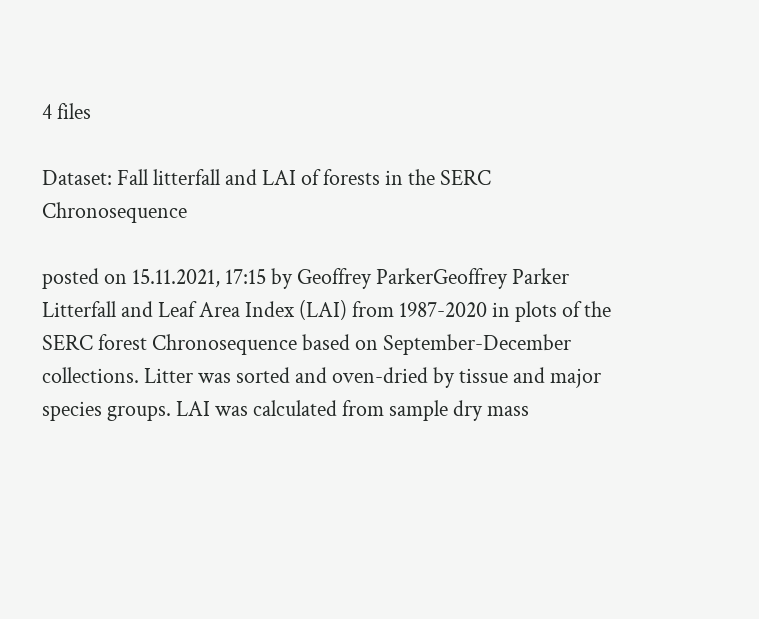4 files

Dataset: Fall litterfall and LAI of forests in the SERC Chronosequence

posted on 15.11.2021, 17:15 by Geoffrey ParkerGeoffrey Parker
Litterfall and Leaf Area Index (LAI) from 1987-2020 in plots of the SERC forest Chronosequence based on September-December collections. Litter was sorted and oven-dried by tissue and major species groups. LAI was calculated from sample dry mass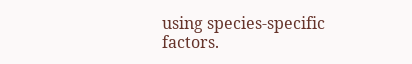using species-specific factors.